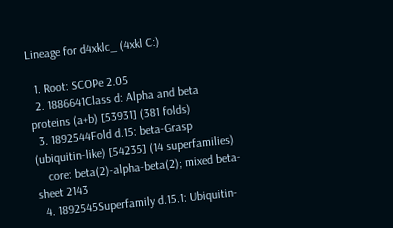Lineage for d4xklc_ (4xkl C:)

  1. Root: SCOPe 2.05
  2. 1886641Class d: Alpha and beta proteins (a+b) [53931] (381 folds)
  3. 1892544Fold d.15: beta-Grasp (ubiquitin-like) [54235] (14 superfamilies)
    core: beta(2)-alpha-beta(2); mixed beta-sheet 2143
  4. 1892545Superfamily d.15.1: Ubiquitin-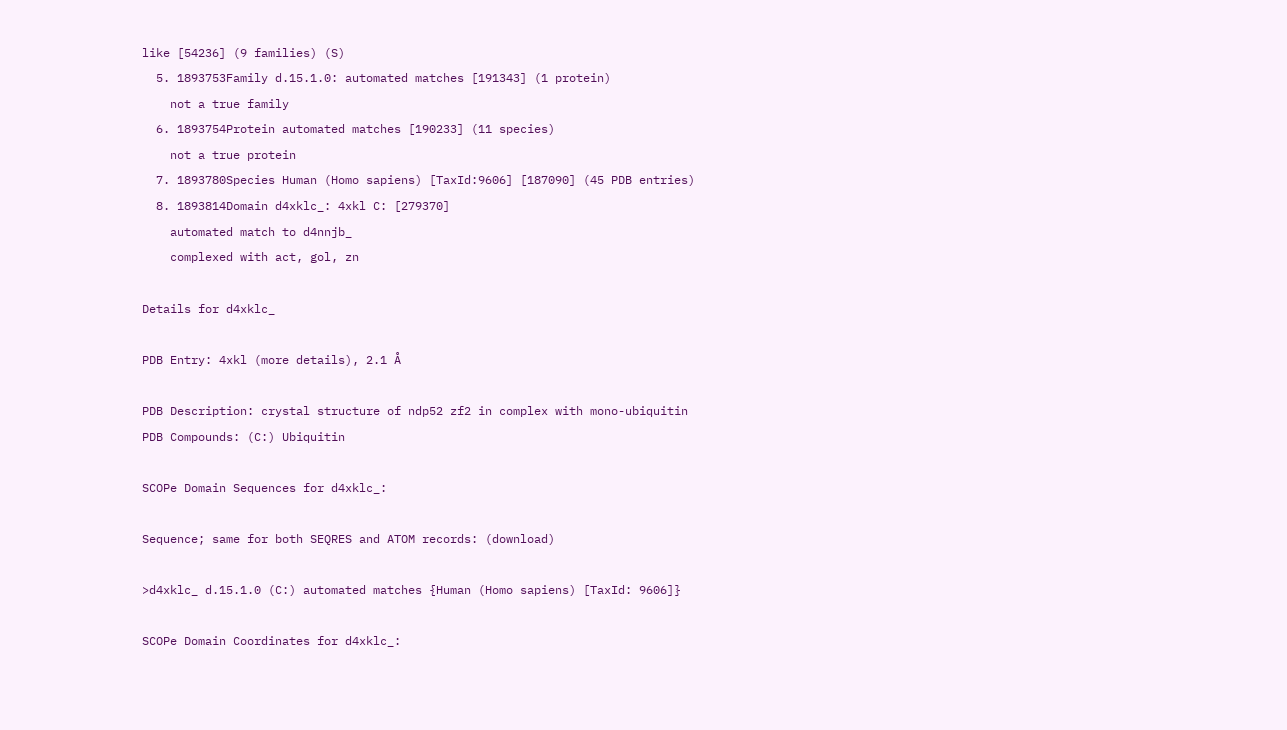like [54236] (9 families) (S)
  5. 1893753Family d.15.1.0: automated matches [191343] (1 protein)
    not a true family
  6. 1893754Protein automated matches [190233] (11 species)
    not a true protein
  7. 1893780Species Human (Homo sapiens) [TaxId:9606] [187090] (45 PDB entries)
  8. 1893814Domain d4xklc_: 4xkl C: [279370]
    automated match to d4nnjb_
    complexed with act, gol, zn

Details for d4xklc_

PDB Entry: 4xkl (more details), 2.1 Å

PDB Description: crystal structure of ndp52 zf2 in complex with mono-ubiquitin
PDB Compounds: (C:) Ubiquitin

SCOPe Domain Sequences for d4xklc_:

Sequence; same for both SEQRES and ATOM records: (download)

>d4xklc_ d.15.1.0 (C:) automated matches {Human (Homo sapiens) [TaxId: 9606]}

SCOPe Domain Coordinates for d4xklc_: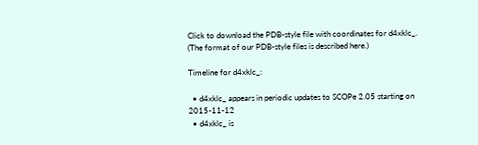Click to download the PDB-style file with coordinates for d4xklc_.
(The format of our PDB-style files is described here.)

Timeline for d4xklc_:

  • d4xklc_ appears in periodic updates to SCOPe 2.05 starting on 2015-11-12
  • d4xklc_ is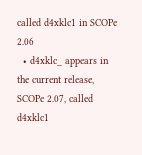called d4xklc1 in SCOPe 2.06
  • d4xklc_ appears in the current release, SCOPe 2.07, called d4xklc1